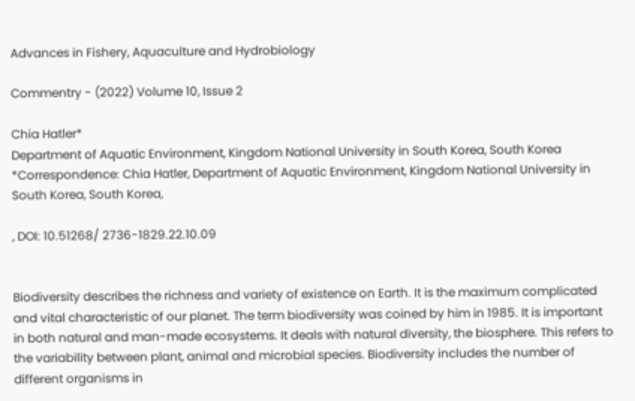Advances in Fishery, Aquaculture and Hydrobiology

Commentry - (2022) Volume 10, Issue 2

Chia Hatler*
Department of Aquatic Environment, Kingdom National University in South Korea, South Korea
*Correspondence: Chia Hatler, Department of Aquatic Environment, Kingdom National University in South Korea, South Korea,

, DOI: 10.51268/ 2736-1829.22.10.09


Biodiversity describes the richness and variety of existence on Earth. It is the maximum complicated and vital characteristic of our planet. The term biodiversity was coined by him in 1985. It is important in both natural and man-made ecosystems. It deals with natural diversity, the biosphere. This refers to the variability between plant, animal and microbial species. Biodiversity includes the number of different organisms in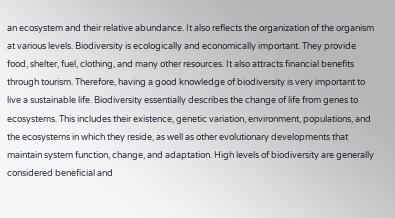an ecosystem and their relative abundance. It also reflects the organization of the organism at various levels. Biodiversity is ecologically and economically important. They provide food, shelter, fuel, clothing, and many other resources. It also attracts financial benefits through tourism. Therefore, having a good knowledge of biodiversity is very important to live a sustainable life. Biodiversity essentially describes the change of life from genes to ecosystems. This includes their existence, genetic variation, environment, populations, and the ecosystems in which they reside, as well as other evolutionary developments that maintain system function, change, and adaptation. High levels of biodiversity are generally considered beneficial and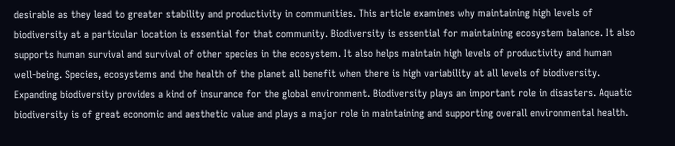desirable as they lead to greater stability and productivity in communities. This article examines why maintaining high levels of biodiversity at a particular location is essential for that community. Biodiversity is essential for maintaining ecosystem balance. It also supports human survival and survival of other species in the ecosystem. It also helps maintain high levels of productivity and human well-being. Species, ecosystems and the health of the planet all benefit when there is high variability at all levels of biodiversity. Expanding biodiversity provides a kind of insurance for the global environment. Biodiversity plays an important role in disasters. Aquatic biodiversity is of great economic and aesthetic value and plays a major role in maintaining and supporting overall environmental health.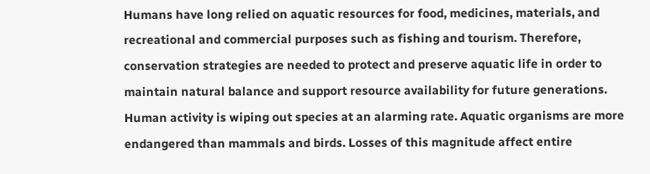Humans have long relied on aquatic resources for food, medicines, materials, and recreational and commercial purposes such as fishing and tourism. Therefore, conservation strategies are needed to protect and preserve aquatic life in order to maintain natural balance and support resource availability for future generations. Human activity is wiping out species at an alarming rate. Aquatic organisms are more endangered than mammals and birds. Losses of this magnitude affect entire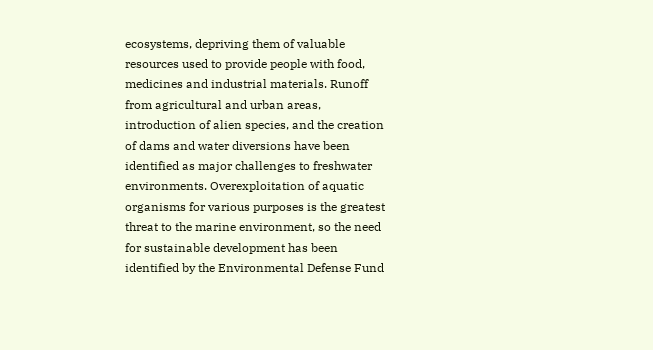ecosystems, depriving them of valuable resources used to provide people with food, medicines and industrial materials. Runoff from agricultural and urban areas, introduction of alien species, and the creation of dams and water diversions have been identified as major challenges to freshwater environments. Overexploitation of aquatic organisms for various purposes is the greatest threat to the marine environment, so the need for sustainable development has been identified by the Environmental Defense Fund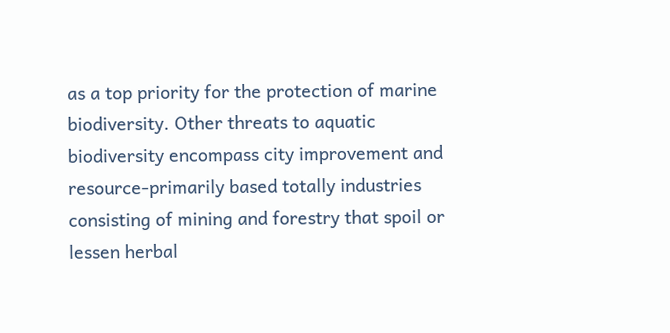as a top priority for the protection of marine biodiversity. Other threats to aquatic biodiversity encompass city improvement and resource-primarily based totally industries consisting of mining and forestry that spoil or lessen herbal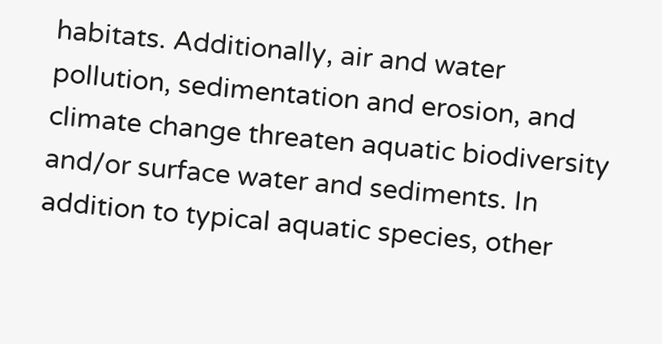habitats. Additionally, air and water pollution, sedimentation and erosion, and climate change threaten aquatic biodiversity and/or surface water and sediments. In addition to typical aquatic species, other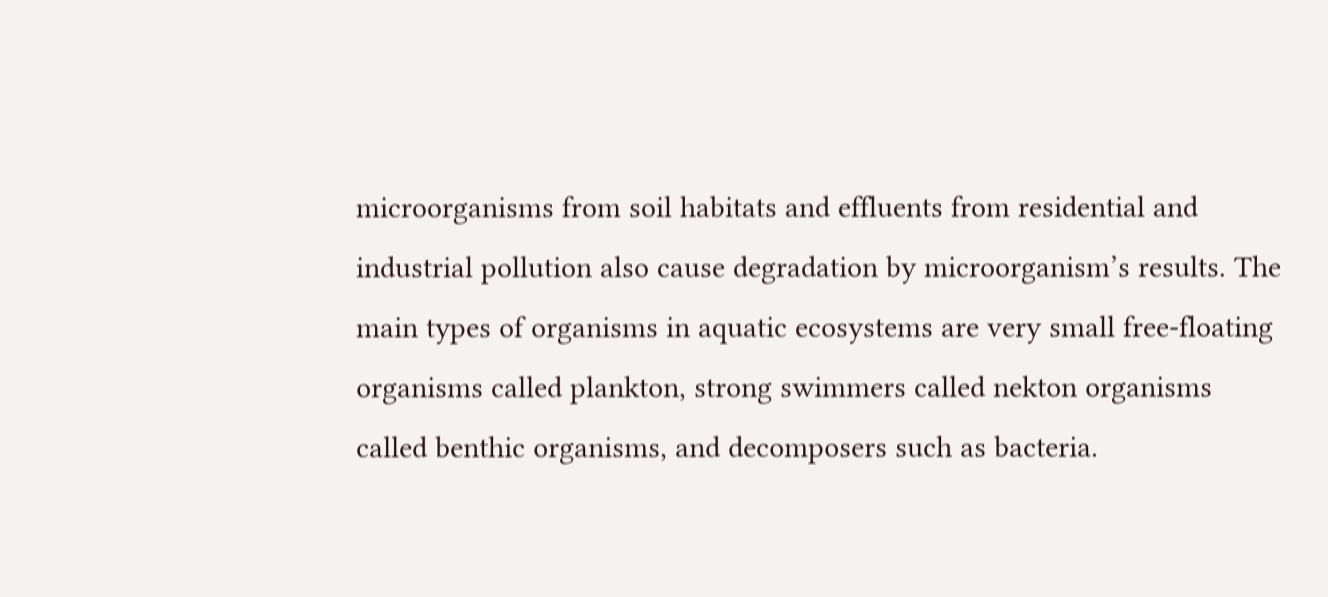microorganisms from soil habitats and effluents from residential and industrial pollution also cause degradation by microorganism’s results. The main types of organisms in aquatic ecosystems are very small free-floating organisms called plankton, strong swimmers called nekton organisms called benthic organisms, and decomposers such as bacteria.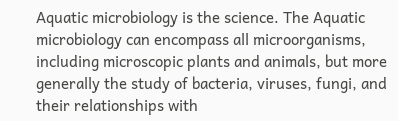Aquatic microbiology is the science. The Aquatic microbiology can encompass all microorganisms, including microscopic plants and animals, but more generally the study of bacteria, viruses, fungi, and their relationships with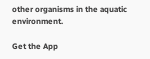other organisms in the aquatic environment.

Get the App